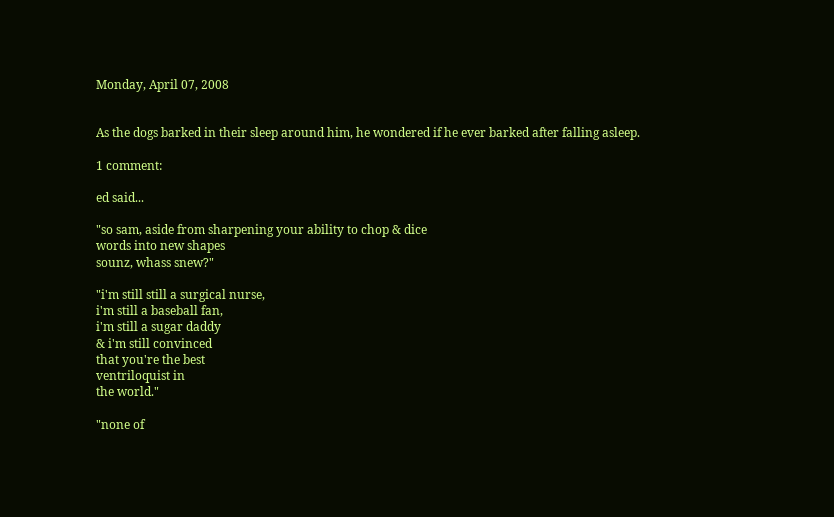Monday, April 07, 2008


As the dogs barked in their sleep around him, he wondered if he ever barked after falling asleep.

1 comment:

ed said...

"so sam, aside from sharpening your ability to chop & dice
words into new shapes
sounz, whass snew?"

"i'm still still a surgical nurse,
i'm still a baseball fan,
i'm still a sugar daddy
& i'm still convinced
that you're the best
ventriloquist in
the world."

"none of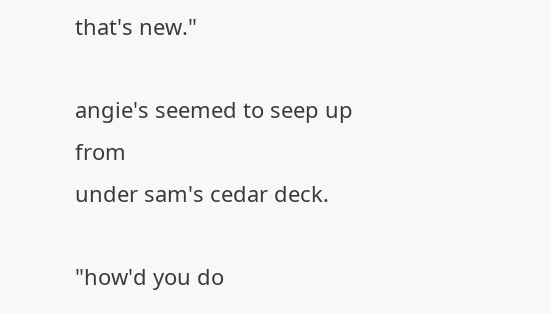that's new."

angie's seemed to seep up from
under sam's cedar deck.

"how'd you do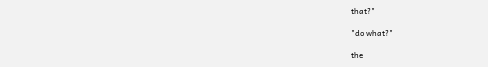that?"

"do what?"

the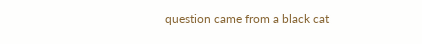question came from a black cat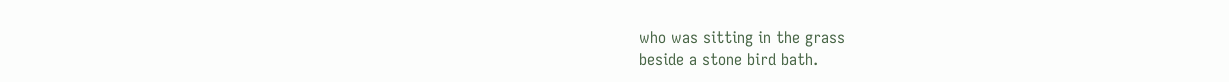who was sitting in the grass
beside a stone bird bath.